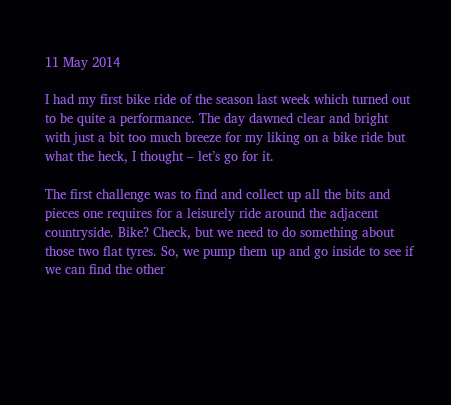11 May 2014

I had my first bike ride of the season last week which turned out to be quite a performance. The day dawned clear and bright with just a bit too much breeze for my liking on a bike ride but what the heck, I thought – let’s go for it.

The first challenge was to find and collect up all the bits and pieces one requires for a leisurely ride around the adjacent countryside. Bike? Check, but we need to do something about those two flat tyres. So, we pump them up and go inside to see if we can find the other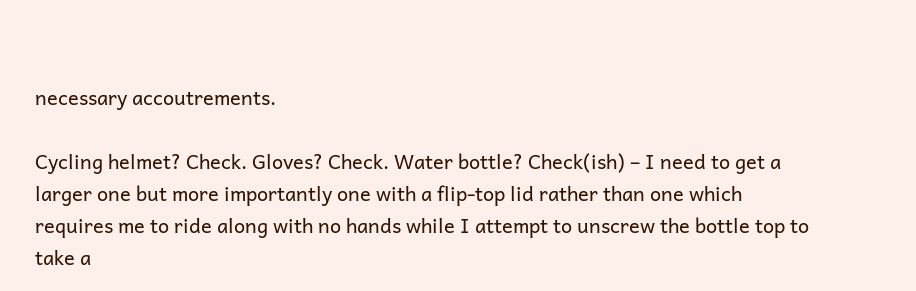necessary accoutrements.

Cycling helmet? Check. Gloves? Check. Water bottle? Check(ish) – I need to get a larger one but more importantly one with a flip-top lid rather than one which requires me to ride along with no hands while I attempt to unscrew the bottle top to take a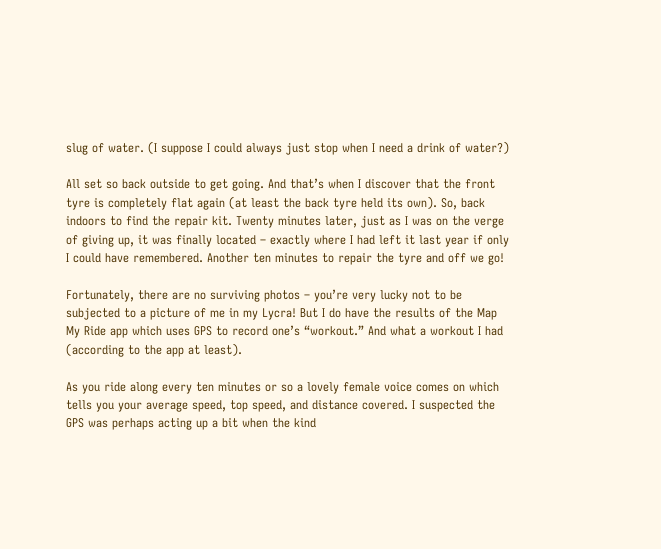slug of water. (I suppose I could always just stop when I need a drink of water?)

All set so back outside to get going. And that’s when I discover that the front tyre is completely flat again (at least the back tyre held its own). So, back indoors to find the repair kit. Twenty minutes later, just as I was on the verge of giving up, it was finally located – exactly where I had left it last year if only I could have remembered. Another ten minutes to repair the tyre and off we go!

Fortunately, there are no surviving photos – you’re very lucky not to be subjected to a picture of me in my Lycra! But I do have the results of the Map My Ride app which uses GPS to record one’s “workout.” And what a workout I had (according to the app at least).

As you ride along every ten minutes or so a lovely female voice comes on which tells you your average speed, top speed, and distance covered. I suspected the GPS was perhaps acting up a bit when the kind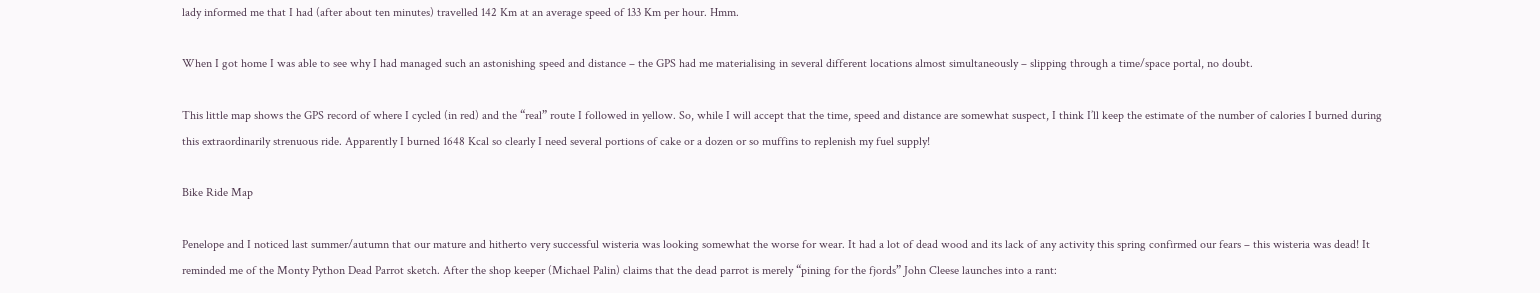lady informed me that I had (after about ten minutes) travelled 142 Km at an average speed of 133 Km per hour. Hmm.

When I got home I was able to see why I had managed such an astonishing speed and distance – the GPS had me materialising in several different locations almost simultaneously – slipping through a time/space portal, no doubt.

This little map shows the GPS record of where I cycled (in red) and the “real” route I followed in yellow. So, while I will accept that the time, speed and distance are somewhat suspect, I think I’ll keep the estimate of the number of calories I burned during this extraordinarily strenuous ride. Apparently I burned 1648 Kcal so clearly I need several portions of cake or a dozen or so muffins to replenish my fuel supply!

Bike Ride Map

Penelope and I noticed last summer/autumn that our mature and hitherto very successful wisteria was looking somewhat the worse for wear. It had a lot of dead wood and its lack of any activity this spring confirmed our fears – this wisteria was dead! It reminded me of the Monty Python Dead Parrot sketch. After the shop keeper (Michael Palin) claims that the dead parrot is merely “pining for the fjords” John Cleese launches into a rant: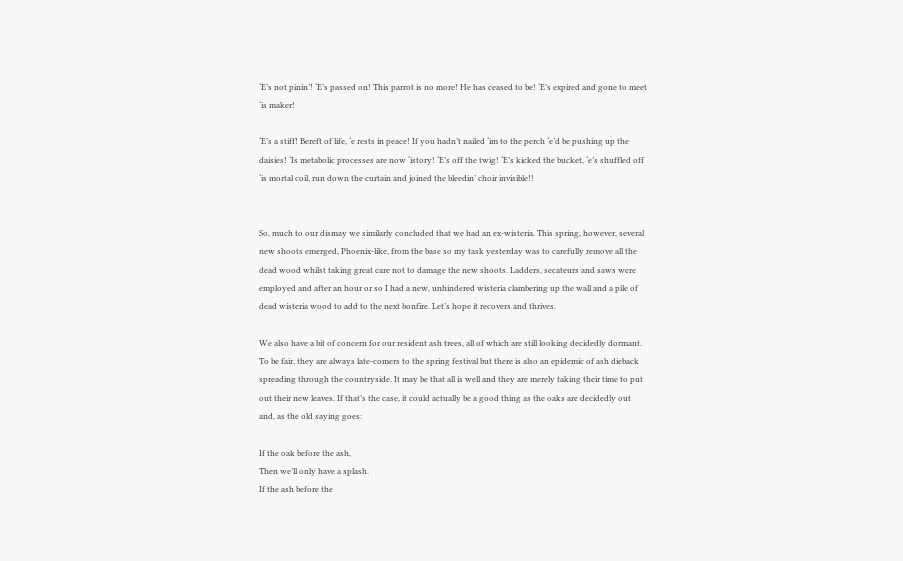‘E’s not pinin’! ‘E’s passed on! This parrot is no more! He has ceased to be! ‘E’s expired and gone to meet ‘is maker!

‘E’s a stiff! Bereft of life, ‘e rests in peace! If you hadn’t nailed ‘im to the perch ‘e’d be pushing up the daisies! ‘Is metabolic processes are now ‘istory! ‘E’s off the twig! ‘E’s kicked the bucket, ‘e’s shuffled off ‘is mortal coil, run down the curtain and joined the bleedin’ choir invisible!!


So, much to our dismay we similarly concluded that we had an ex-wisteria. This spring, however, several new shoots emerged, Phoenix-like, from the base so my task yesterday was to carefully remove all the dead wood whilst taking great care not to damage the new shoots. Ladders, secateurs and saws were employed and after an hour or so I had a new, unhindered wisteria clambering up the wall and a pile of dead wisteria wood to add to the next bonfire. Let’s hope it recovers and thrives.

We also have a bit of concern for our resident ash trees, all of which are still looking decidedly dormant. To be fair, they are always late-comers to the spring festival but there is also an epidemic of ash dieback spreading through the countryside. It may be that all is well and they are merely taking their time to put out their new leaves. If that’s the case, it could actually be a good thing as the oaks are decidedly out and, as the old saying goes:

If the oak before the ash,
Then we’ll only have a splash.
If the ash before the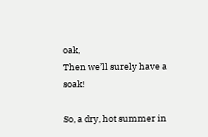oak,
Then we’ll surely have a soak!

So, a dry, hot summer in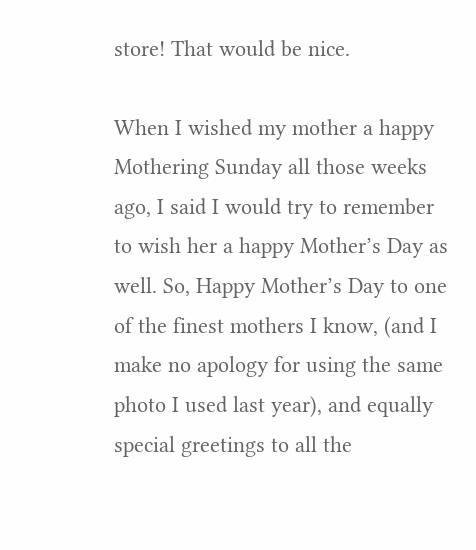store! That would be nice.

When I wished my mother a happy Mothering Sunday all those weeks ago, I said I would try to remember to wish her a happy Mother’s Day as well. So, Happy Mother’s Day to one of the finest mothers I know, (and I make no apology for using the same photo I used last year), and equally special greetings to all the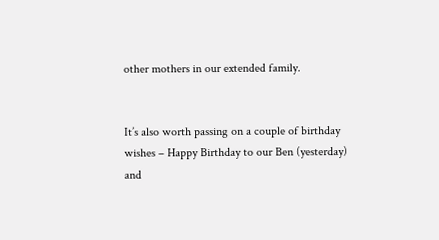other mothers in our extended family.


It’s also worth passing on a couple of birthday wishes – Happy Birthday to our Ben (yesterday) and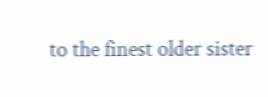to the finest older sister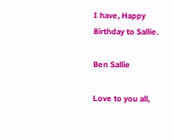I have, Happy Birthday to Sallie.

Ben Sallie

Love to you all,